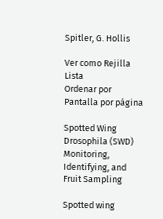Spitler, G. Hollis

Ver como Rejilla Lista
Ordenar por
Pantalla por página

Spotted Wing Drosophila (SWD) Monitoring, Identifying, and Fruit Sampling

Spotted wing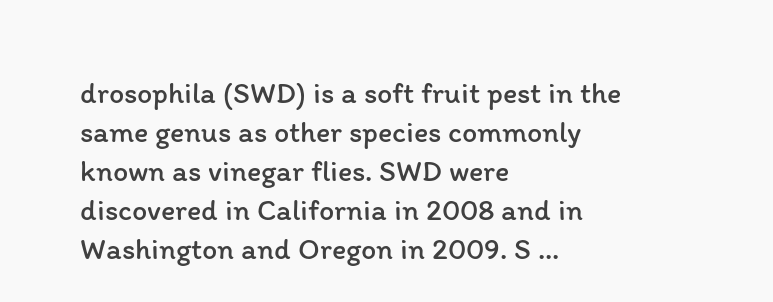drosophila (SWD) is a soft fruit pest in the same genus as other species commonly known as vinegar flies. SWD were discovered in California in 2008 and in Washington and Oregon in 2009. S ...